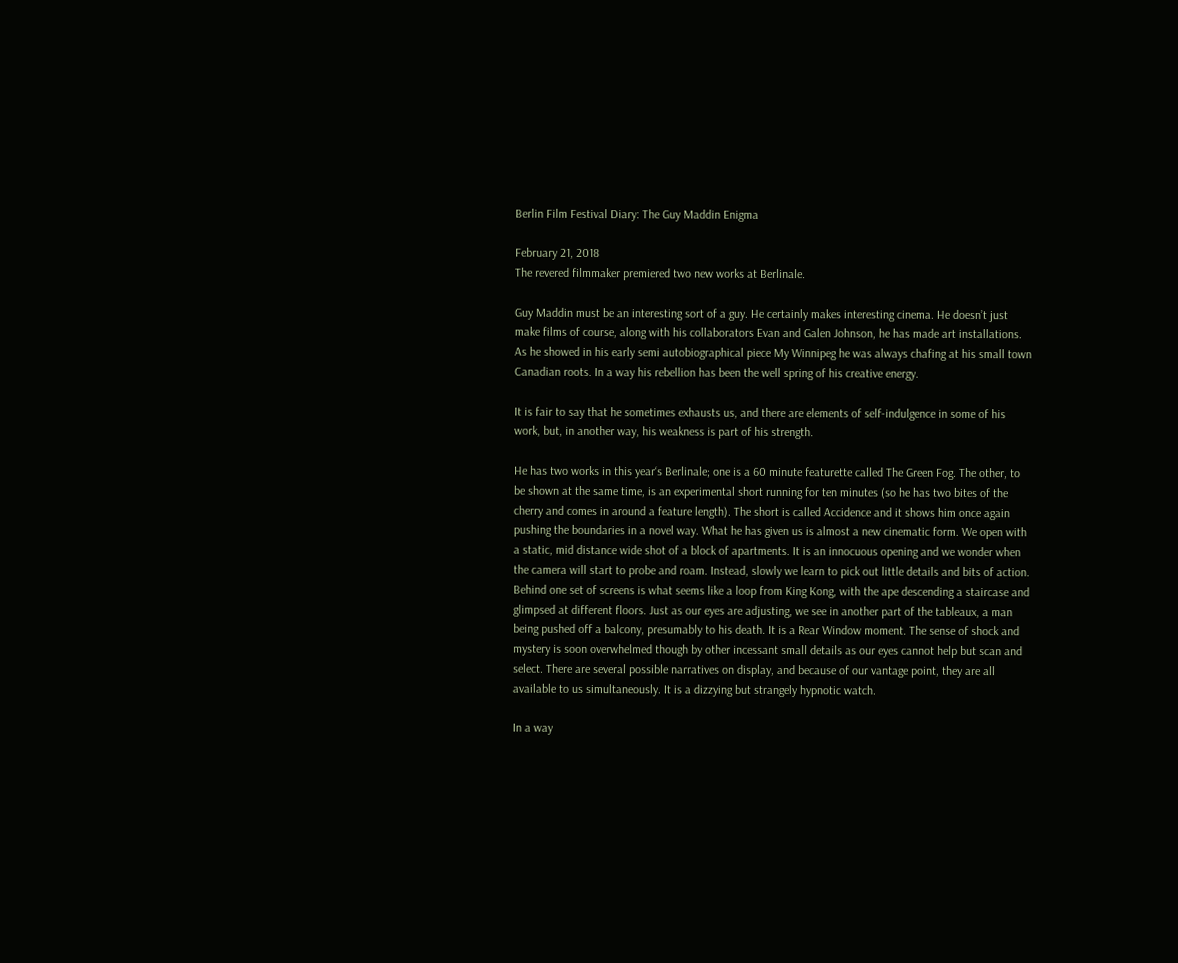Berlin Film Festival Diary: The Guy Maddin Enigma

February 21, 2018
The revered filmmaker premiered two new works at Berlinale.

Guy Maddin must be an interesting sort of a guy. He certainly makes interesting cinema. He doesn’t just make films of course, along with his collaborators Evan and Galen Johnson, he has made art installations. As he showed in his early semi autobiographical piece My Winnipeg he was always chafing at his small town Canadian roots. In a way his rebellion has been the well spring of his creative energy.

It is fair to say that he sometimes exhausts us, and there are elements of self-indulgence in some of his work, but, in another way, his weakness is part of his strength.

He has two works in this year‘s Berlinale; one is a 60 minute featurette called The Green Fog. The other, to be shown at the same time, is an experimental short running for ten minutes (so he has two bites of the cherry and comes in around a feature length). The short is called Accidence and it shows him once again pushing the boundaries in a novel way. What he has given us is almost a new cinematic form. We open with a static, mid distance wide shot of a block of apartments. It is an innocuous opening and we wonder when the camera will start to probe and roam. Instead, slowly we learn to pick out little details and bits of action. Behind one set of screens is what seems like a loop from King Kong, with the ape descending a staircase and glimpsed at different floors. Just as our eyes are adjusting, we see in another part of the tableaux, a man being pushed off a balcony, presumably to his death. It is a Rear Window moment. The sense of shock and mystery is soon overwhelmed though by other incessant small details as our eyes cannot help but scan and select. There are several possible narratives on display, and because of our vantage point, they are all available to us simultaneously. It is a dizzying but strangely hypnotic watch.

In a way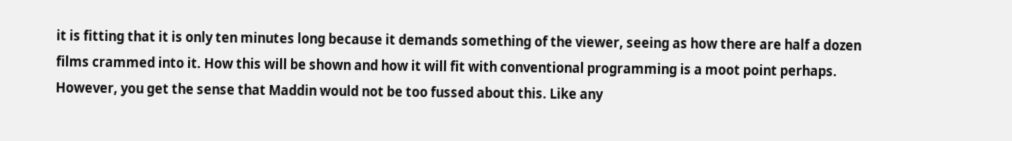it is fitting that it is only ten minutes long because it demands something of the viewer, seeing as how there are half a dozen films crammed into it. How this will be shown and how it will fit with conventional programming is a moot point perhaps. However, you get the sense that Maddin would not be too fussed about this. Like any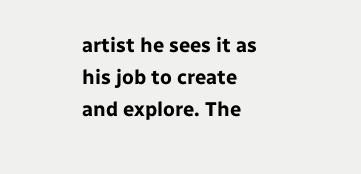artist he sees it as his job to create and explore. The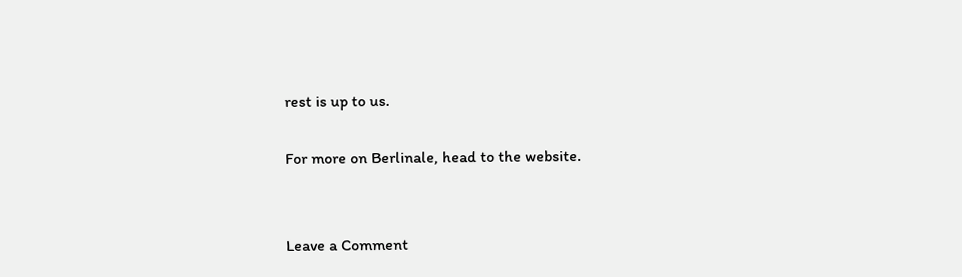rest is up to us.

For more on Berlinale, head to the website.


Leave a Comment